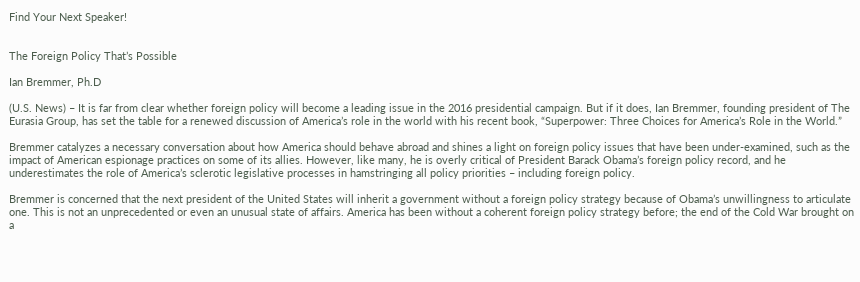Find Your Next Speaker!


The Foreign Policy That’s Possible

Ian Bremmer, Ph.D

(U.S. News) – It is far from clear whether foreign policy will become a leading issue in the 2016 presidential campaign. But if it does, Ian Bremmer, founding president of The Eurasia Group, has set the table for a renewed discussion of America’s role in the world with his recent book, “Superpower: Three Choices for America’s Role in the World.”

Bremmer catalyzes a necessary conversation about how America should behave abroad and shines a light on foreign policy issues that have been under-examined, such as the impact of American espionage practices on some of its allies. However, like many, he is overly critical of President Barack Obama’s foreign policy record, and he underestimates the role of America’s sclerotic legislative processes in hamstringing all policy priorities – including foreign policy.

Bremmer is concerned that the next president of the United States will inherit a government without a foreign policy strategy because of Obama’s unwillingness to articulate one. This is not an unprecedented or even an unusual state of affairs. America has been without a coherent foreign policy strategy before; the end of the Cold War brought on a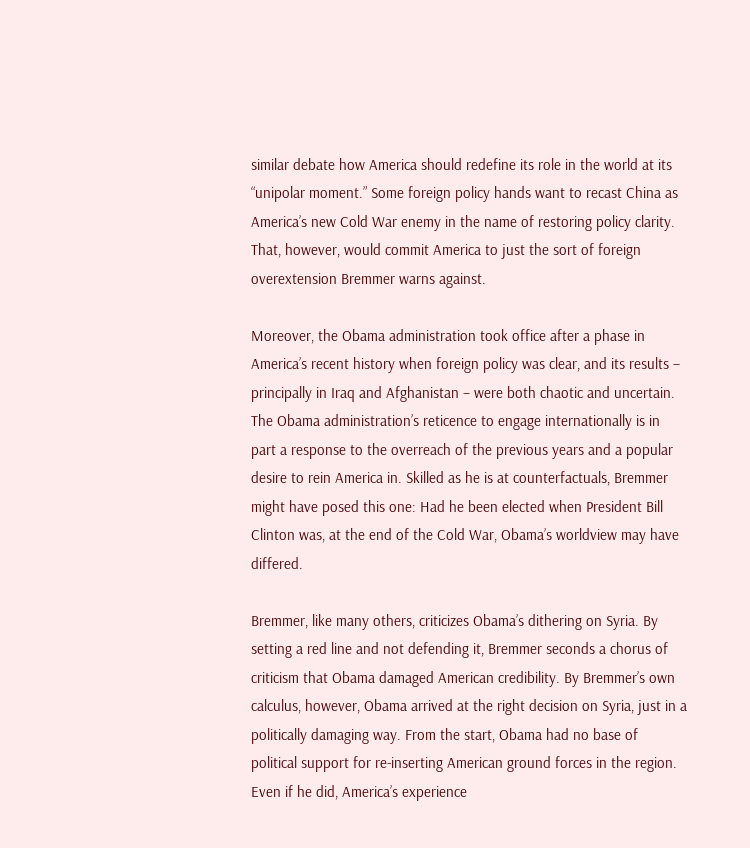similar debate how America should redefine its role in the world at its “unipolar moment.” Some foreign policy hands want to recast China as America’s new Cold War enemy in the name of restoring policy clarity. That, however, would commit America to just the sort of foreign overextension Bremmer warns against.

Moreover, the Obama administration took office after a phase in America’s recent history when foreign policy was clear, and its results – principally in Iraq and Afghanistan – were both chaotic and uncertain. The Obama administration’s reticence to engage internationally is in part a response to the overreach of the previous years and a popular desire to rein America in. Skilled as he is at counterfactuals, Bremmer might have posed this one: Had he been elected when President Bill Clinton was, at the end of the Cold War, Obama’s worldview may have differed.

Bremmer, like many others, criticizes Obama’s dithering on Syria. By setting a red line and not defending it, Bremmer seconds a chorus of criticism that Obama damaged American credibility. By Bremmer’s own calculus, however, Obama arrived at the right decision on Syria, just in a politically damaging way. From the start, Obama had no base of political support for re-inserting American ground forces in the region. Even if he did, America’s experience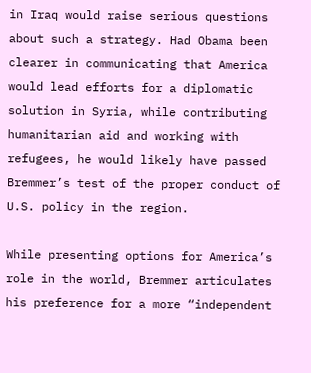in Iraq would raise serious questions about such a strategy. Had Obama been clearer in communicating that America would lead efforts for a diplomatic solution in Syria, while contributing humanitarian aid and working with refugees, he would likely have passed Bremmer’s test of the proper conduct of U.S. policy in the region.

While presenting options for America’s role in the world, Bremmer articulates his preference for a more “independent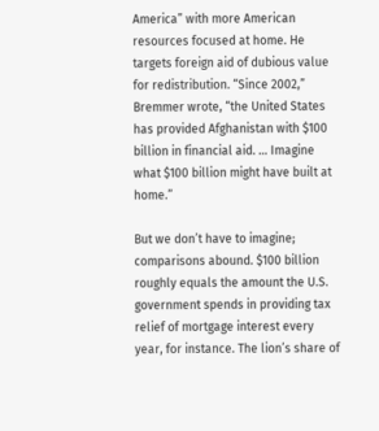America” with more American resources focused at home. He targets foreign aid of dubious value for redistribution. “Since 2002,” Bremmer wrote, “the United States has provided Afghanistan with $100 billion in financial aid. … Imagine what $100 billion might have built at home.”

But we don’t have to imagine; comparisons abound. $100 billion roughly equals the amount the U.S. government spends in providing tax relief of mortgage interest every year, for instance. The lion’s share of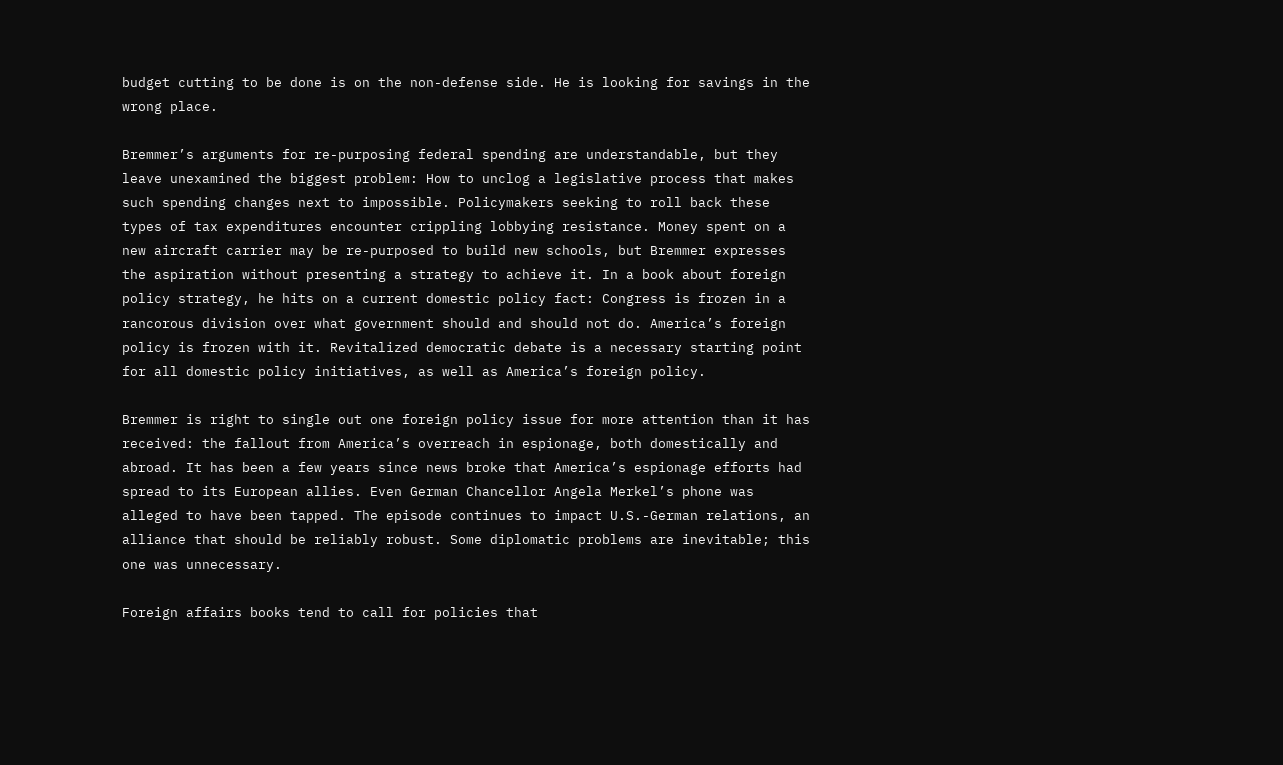budget cutting to be done is on the non-defense side. He is looking for savings in the wrong place.

Bremmer’s arguments for re-purposing federal spending are understandable, but they leave unexamined the biggest problem: How to unclog a legislative process that makes such spending changes next to impossible. Policymakers seeking to roll back these types of tax expenditures encounter crippling lobbying resistance. Money spent on a new aircraft carrier may be re-purposed to build new schools, but Bremmer expresses the aspiration without presenting a strategy to achieve it. In a book about foreign policy strategy, he hits on a current domestic policy fact: Congress is frozen in a rancorous division over what government should and should not do. America’s foreign policy is frozen with it. Revitalized democratic debate is a necessary starting point for all domestic policy initiatives, as well as America’s foreign policy.

Bremmer is right to single out one foreign policy issue for more attention than it has received: the fallout from America’s overreach in espionage, both domestically and abroad. It has been a few years since news broke that America’s espionage efforts had spread to its European allies. Even German Chancellor Angela Merkel’s phone was alleged to have been tapped. The episode continues to impact U.S.-German relations, an alliance that should be reliably robust. Some diplomatic problems are inevitable; this one was unnecessary.

Foreign affairs books tend to call for policies that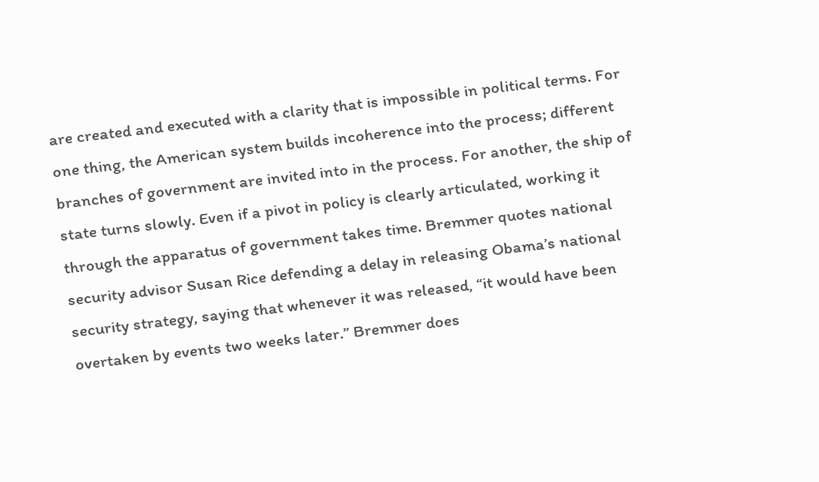are created and executed with a clarity that is impossible in political terms. For one thing, the American system builds incoherence into the process; different branches of government are invited into in the process. For another, the ship of state turns slowly. Even if a pivot in policy is clearly articulated, working it through the apparatus of government takes time. Bremmer quotes national security advisor Susan Rice defending a delay in releasing Obama’s national security strategy, saying that whenever it was released, “it would have been overtaken by events two weeks later.” Bremmer does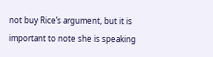not buy Rice’s argument, but it is important to note she is speaking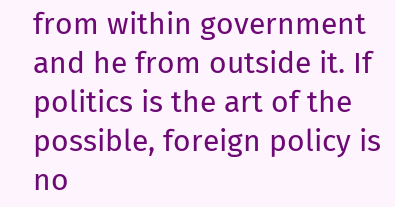from within government and he from outside it. If politics is the art of the possible, foreign policy is no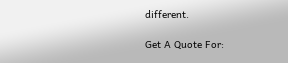different.

Get A Quote For: